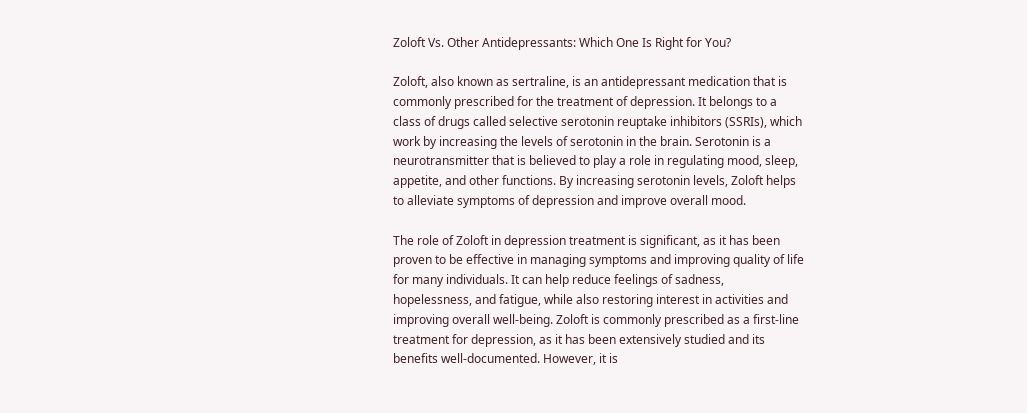Zoloft Vs. Other Antidepressants: Which One Is Right for You?

Zoloft, also known as sertraline, is an antidepressant medication that is commonly prescribed for the treatment of depression. It belongs to a class of drugs called selective serotonin reuptake inhibitors (SSRIs), which work by increasing the levels of serotonin in the brain. Serotonin is a neurotransmitter that is believed to play a role in regulating mood, sleep, appetite, and other functions. By increasing serotonin levels, Zoloft helps to alleviate symptoms of depression and improve overall mood.

The role of Zoloft in depression treatment is significant, as it has been proven to be effective in managing symptoms and improving quality of life for many individuals. It can help reduce feelings of sadness, hopelessness, and fatigue, while also restoring interest in activities and improving overall well-being. Zoloft is commonly prescribed as a first-line treatment for depression, as it has been extensively studied and its benefits well-documented. However, it is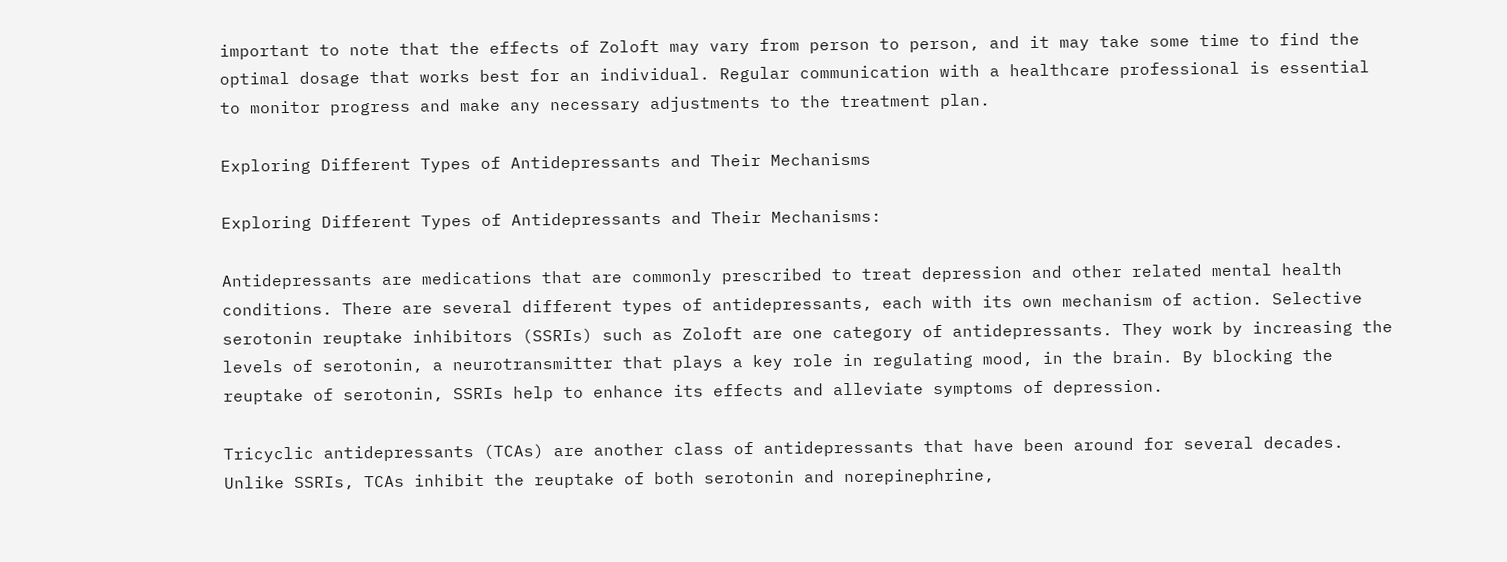important to note that the effects of Zoloft may vary from person to person, and it may take some time to find the optimal dosage that works best for an individual. Regular communication with a healthcare professional is essential to monitor progress and make any necessary adjustments to the treatment plan.

Exploring Different Types of Antidepressants and Their Mechanisms

Exploring Different Types of Antidepressants and Their Mechanisms:

Antidepressants are medications that are commonly prescribed to treat depression and other related mental health conditions. There are several different types of antidepressants, each with its own mechanism of action. Selective serotonin reuptake inhibitors (SSRIs) such as Zoloft are one category of antidepressants. They work by increasing the levels of serotonin, a neurotransmitter that plays a key role in regulating mood, in the brain. By blocking the reuptake of serotonin, SSRIs help to enhance its effects and alleviate symptoms of depression.

Tricyclic antidepressants (TCAs) are another class of antidepressants that have been around for several decades. Unlike SSRIs, TCAs inhibit the reuptake of both serotonin and norepinephrine,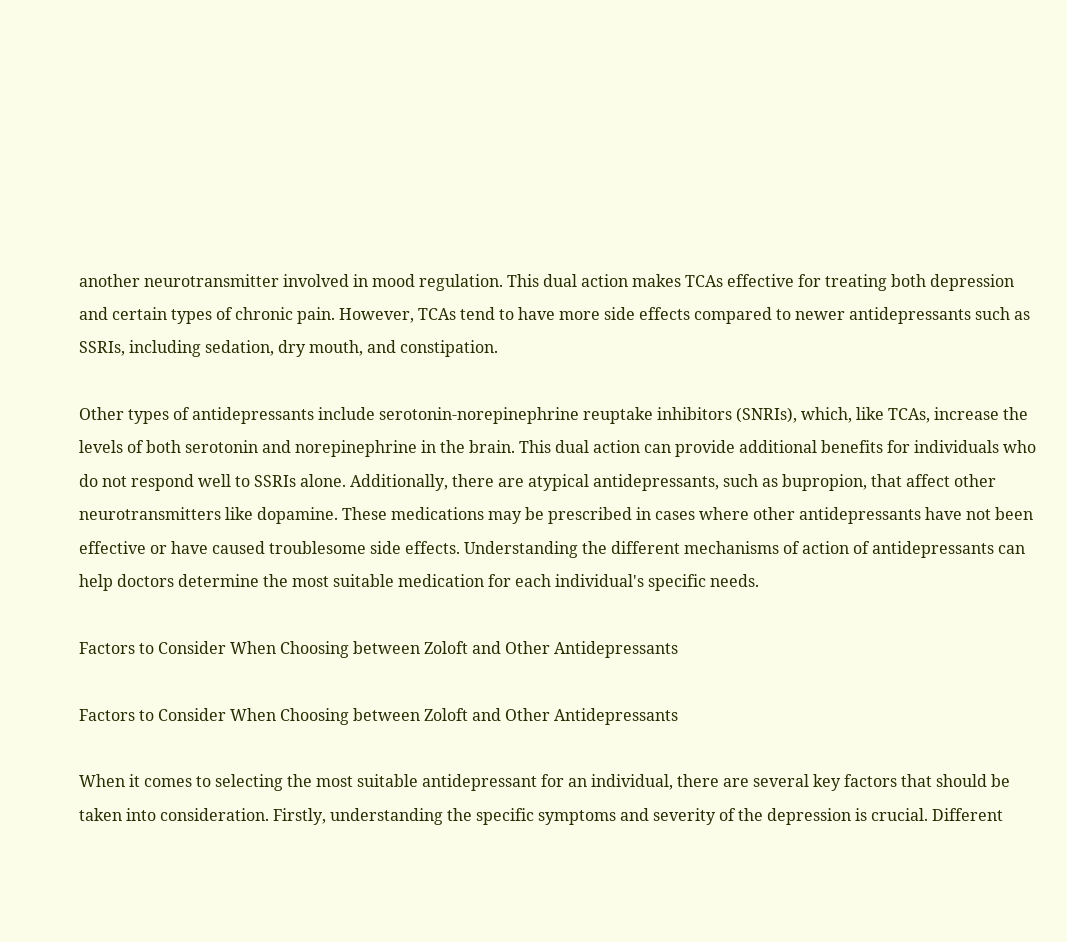another neurotransmitter involved in mood regulation. This dual action makes TCAs effective for treating both depression and certain types of chronic pain. However, TCAs tend to have more side effects compared to newer antidepressants such as SSRIs, including sedation, dry mouth, and constipation.

Other types of antidepressants include serotonin-norepinephrine reuptake inhibitors (SNRIs), which, like TCAs, increase the levels of both serotonin and norepinephrine in the brain. This dual action can provide additional benefits for individuals who do not respond well to SSRIs alone. Additionally, there are atypical antidepressants, such as bupropion, that affect other neurotransmitters like dopamine. These medications may be prescribed in cases where other antidepressants have not been effective or have caused troublesome side effects. Understanding the different mechanisms of action of antidepressants can help doctors determine the most suitable medication for each individual's specific needs.

Factors to Consider When Choosing between Zoloft and Other Antidepressants

Factors to Consider When Choosing between Zoloft and Other Antidepressants

When it comes to selecting the most suitable antidepressant for an individual, there are several key factors that should be taken into consideration. Firstly, understanding the specific symptoms and severity of the depression is crucial. Different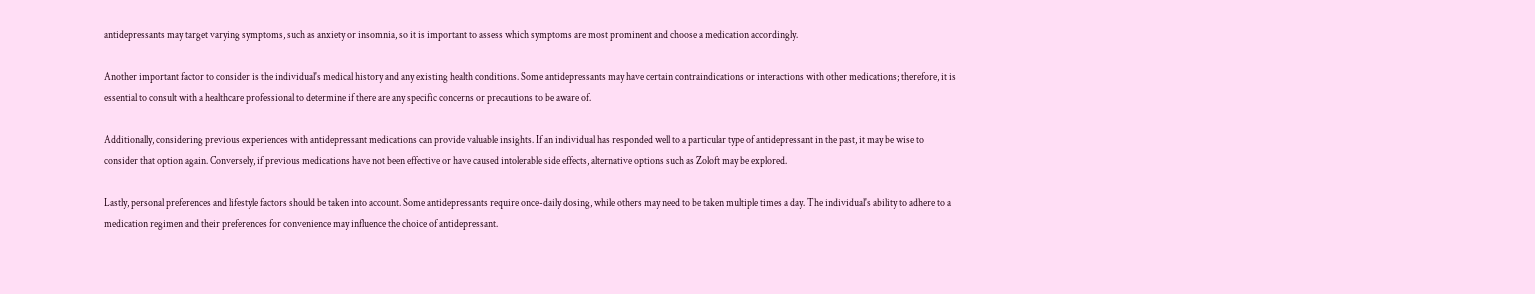antidepressants may target varying symptoms, such as anxiety or insomnia, so it is important to assess which symptoms are most prominent and choose a medication accordingly.

Another important factor to consider is the individual's medical history and any existing health conditions. Some antidepressants may have certain contraindications or interactions with other medications; therefore, it is essential to consult with a healthcare professional to determine if there are any specific concerns or precautions to be aware of.

Additionally, considering previous experiences with antidepressant medications can provide valuable insights. If an individual has responded well to a particular type of antidepressant in the past, it may be wise to consider that option again. Conversely, if previous medications have not been effective or have caused intolerable side effects, alternative options such as Zoloft may be explored.

Lastly, personal preferences and lifestyle factors should be taken into account. Some antidepressants require once-daily dosing, while others may need to be taken multiple times a day. The individual's ability to adhere to a medication regimen and their preferences for convenience may influence the choice of antidepressant.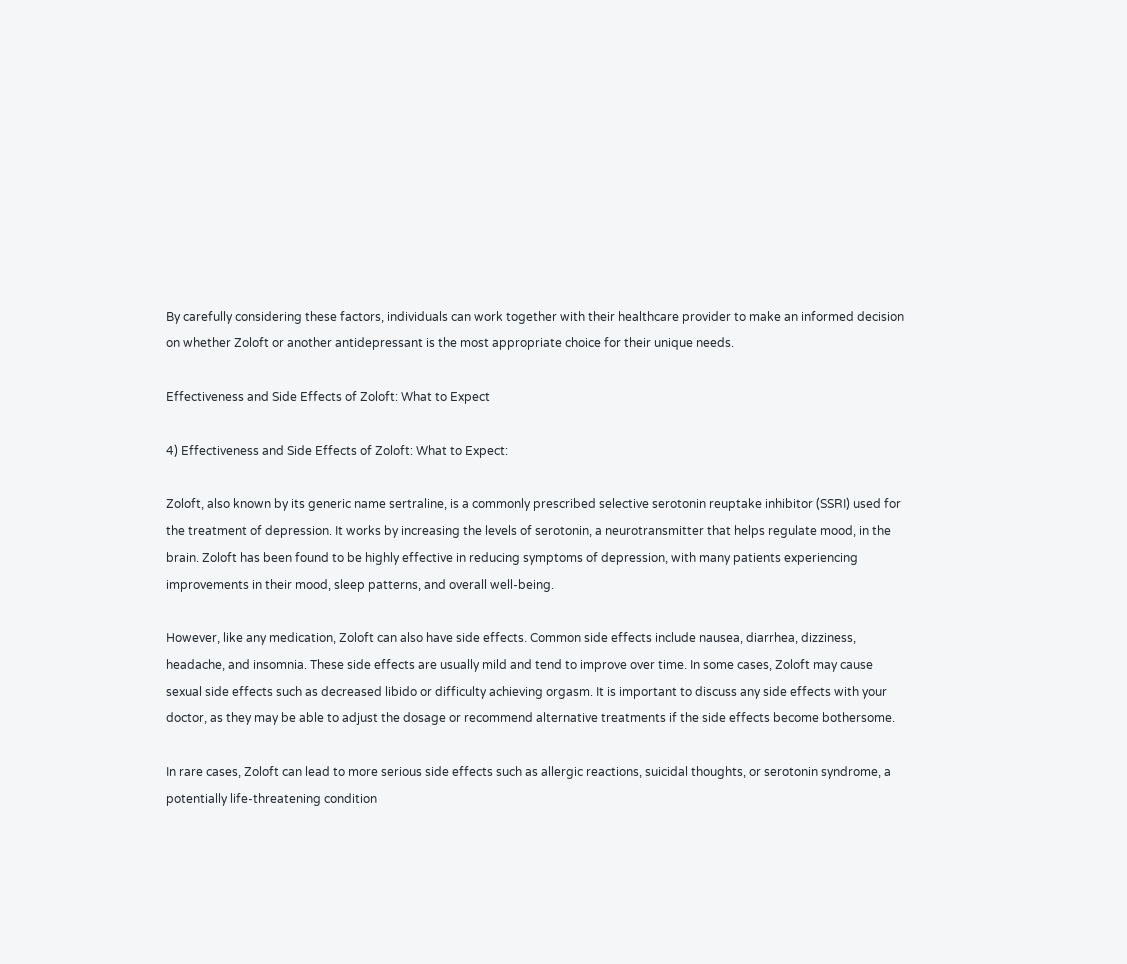By carefully considering these factors, individuals can work together with their healthcare provider to make an informed decision on whether Zoloft or another antidepressant is the most appropriate choice for their unique needs.

Effectiveness and Side Effects of Zoloft: What to Expect

4) Effectiveness and Side Effects of Zoloft: What to Expect:

Zoloft, also known by its generic name sertraline, is a commonly prescribed selective serotonin reuptake inhibitor (SSRI) used for the treatment of depression. It works by increasing the levels of serotonin, a neurotransmitter that helps regulate mood, in the brain. Zoloft has been found to be highly effective in reducing symptoms of depression, with many patients experiencing improvements in their mood, sleep patterns, and overall well-being.

However, like any medication, Zoloft can also have side effects. Common side effects include nausea, diarrhea, dizziness, headache, and insomnia. These side effects are usually mild and tend to improve over time. In some cases, Zoloft may cause sexual side effects such as decreased libido or difficulty achieving orgasm. It is important to discuss any side effects with your doctor, as they may be able to adjust the dosage or recommend alternative treatments if the side effects become bothersome.

In rare cases, Zoloft can lead to more serious side effects such as allergic reactions, suicidal thoughts, or serotonin syndrome, a potentially life-threatening condition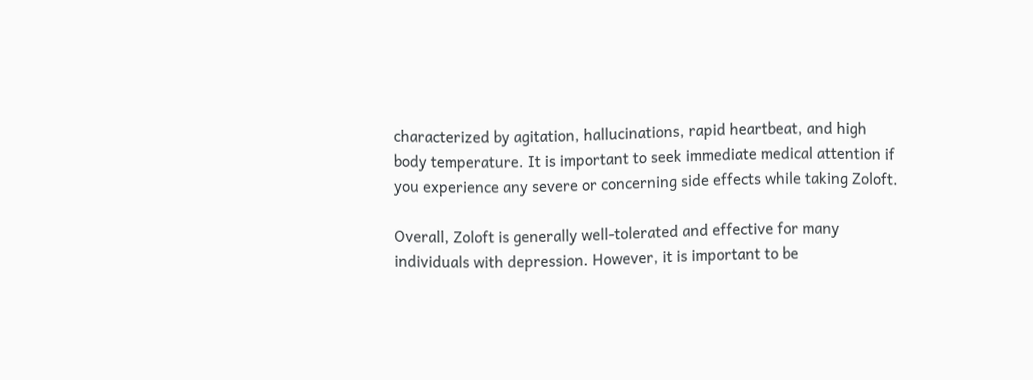characterized by agitation, hallucinations, rapid heartbeat, and high body temperature. It is important to seek immediate medical attention if you experience any severe or concerning side effects while taking Zoloft.

Overall, Zoloft is generally well-tolerated and effective for many individuals with depression. However, it is important to be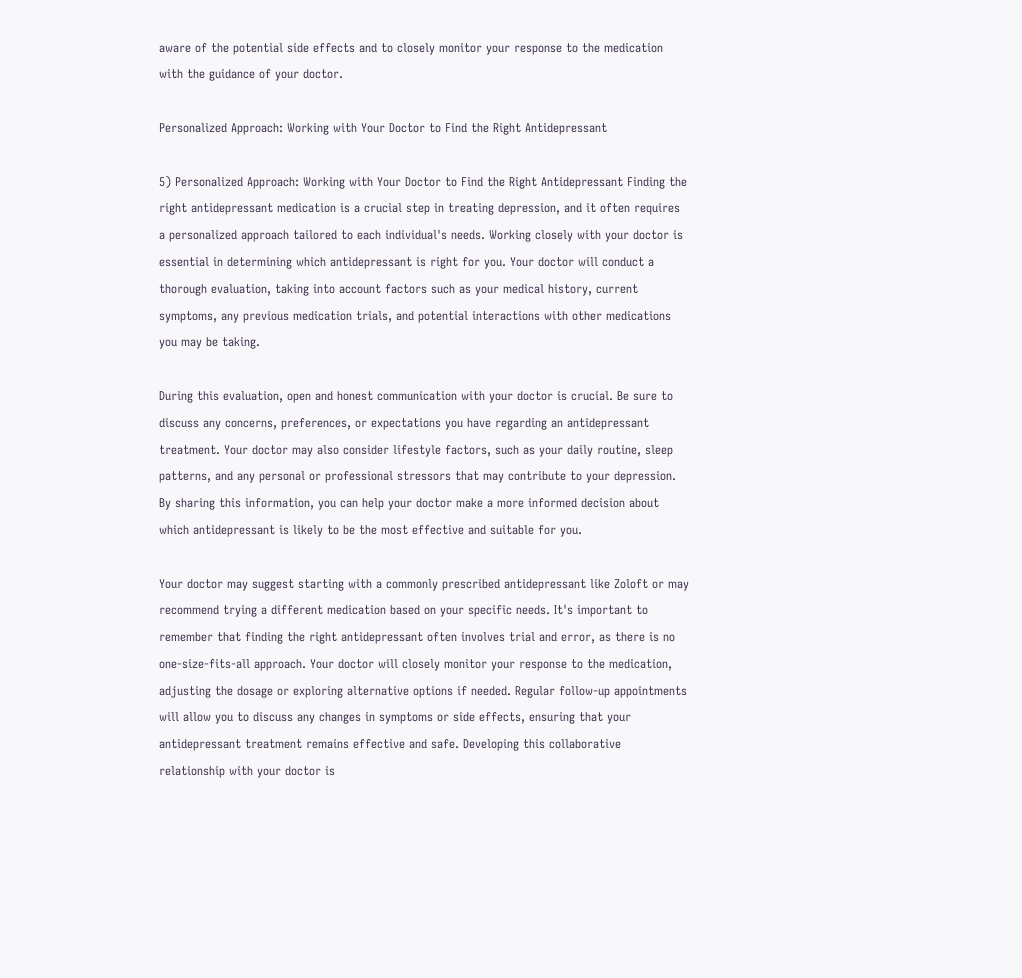aware of the potential side effects and to closely monitor your response to the medication with the guidance of your doctor.

Personalized Approach: Working with Your Doctor to Find the Right Antidepressant

5) Personalized Approach: Working with Your Doctor to Find the Right Antidepressant Finding the right antidepressant medication is a crucial step in treating depression, and it often requires a personalized approach tailored to each individual's needs. Working closely with your doctor is essential in determining which antidepressant is right for you. Your doctor will conduct a thorough evaluation, taking into account factors such as your medical history, current symptoms, any previous medication trials, and potential interactions with other medications you may be taking.

During this evaluation, open and honest communication with your doctor is crucial. Be sure to discuss any concerns, preferences, or expectations you have regarding an antidepressant treatment. Your doctor may also consider lifestyle factors, such as your daily routine, sleep patterns, and any personal or professional stressors that may contribute to your depression. By sharing this information, you can help your doctor make a more informed decision about which antidepressant is likely to be the most effective and suitable for you.

Your doctor may suggest starting with a commonly prescribed antidepressant like Zoloft or may recommend trying a different medication based on your specific needs. It's important to remember that finding the right antidepressant often involves trial and error, as there is no one-size-fits-all approach. Your doctor will closely monitor your response to the medication, adjusting the dosage or exploring alternative options if needed. Regular follow-up appointments will allow you to discuss any changes in symptoms or side effects, ensuring that your antidepressant treatment remains effective and safe. Developing this collaborative relationship with your doctor is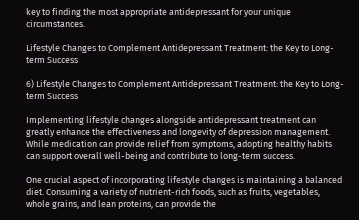key to finding the most appropriate antidepressant for your unique circumstances.

Lifestyle Changes to Complement Antidepressant Treatment: the Key to Long-term Success

6) Lifestyle Changes to Complement Antidepressant Treatment: the Key to Long-term Success

Implementing lifestyle changes alongside antidepressant treatment can greatly enhance the effectiveness and longevity of depression management. While medication can provide relief from symptoms, adopting healthy habits can support overall well-being and contribute to long-term success.

One crucial aspect of incorporating lifestyle changes is maintaining a balanced diet. Consuming a variety of nutrient-rich foods, such as fruits, vegetables, whole grains, and lean proteins, can provide the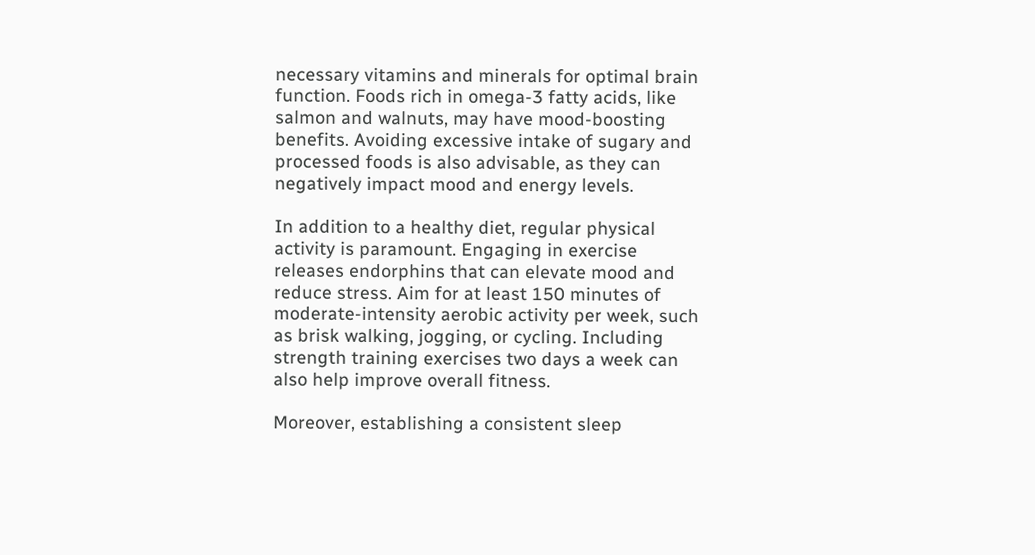necessary vitamins and minerals for optimal brain function. Foods rich in omega-3 fatty acids, like salmon and walnuts, may have mood-boosting benefits. Avoiding excessive intake of sugary and processed foods is also advisable, as they can negatively impact mood and energy levels.

In addition to a healthy diet, regular physical activity is paramount. Engaging in exercise releases endorphins that can elevate mood and reduce stress. Aim for at least 150 minutes of moderate-intensity aerobic activity per week, such as brisk walking, jogging, or cycling. Including strength training exercises two days a week can also help improve overall fitness.

Moreover, establishing a consistent sleep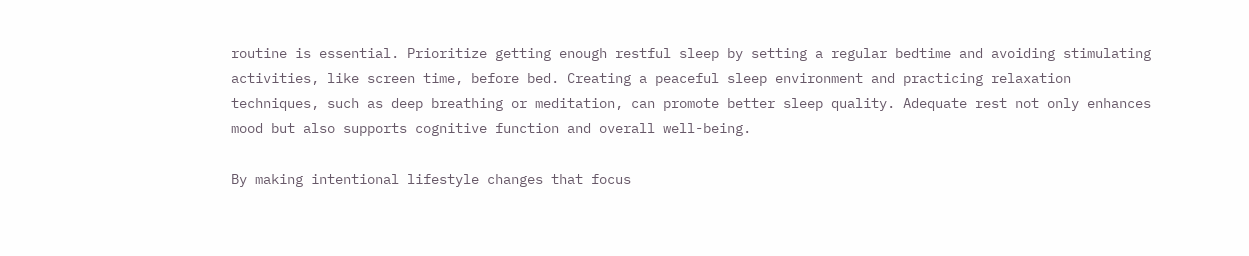routine is essential. Prioritize getting enough restful sleep by setting a regular bedtime and avoiding stimulating activities, like screen time, before bed. Creating a peaceful sleep environment and practicing relaxation techniques, such as deep breathing or meditation, can promote better sleep quality. Adequate rest not only enhances mood but also supports cognitive function and overall well-being.

By making intentional lifestyle changes that focus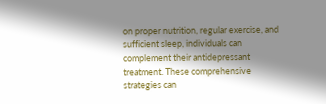on proper nutrition, regular exercise, and sufficient sleep, individuals can complement their antidepressant treatment. These comprehensive strategies can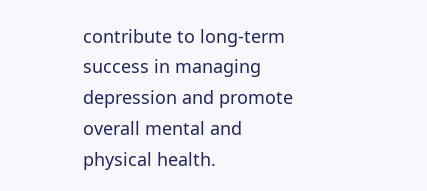contribute to long-term success in managing depression and promote overall mental and physical health.